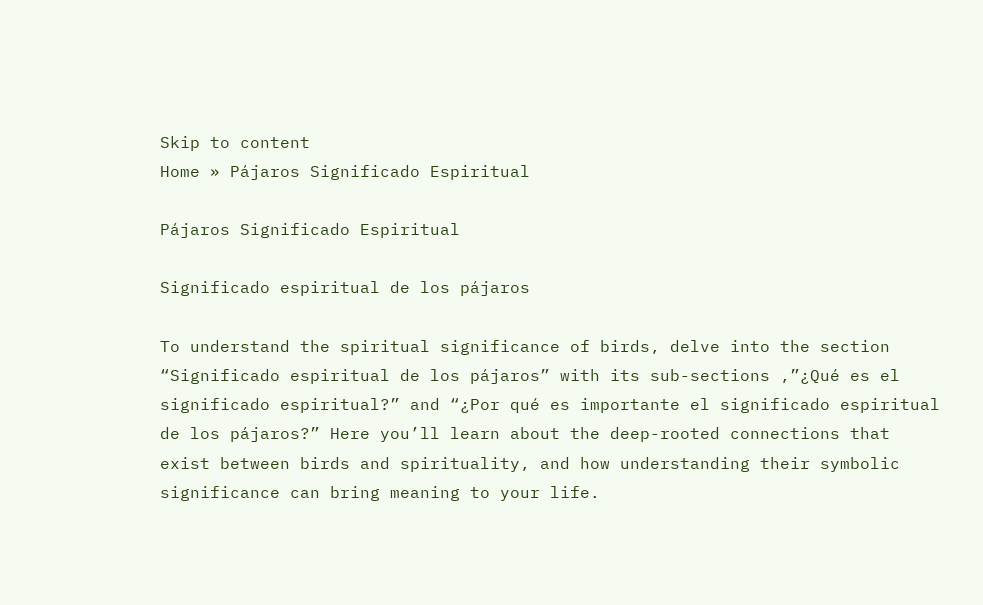Skip to content
Home » Pájaros Significado Espiritual

Pájaros Significado Espiritual

Significado espiritual de los pájaros

To understand the spiritual significance of birds, delve into the section “Significado espiritual de los pájaros” with its sub-sections ,”¿Qué es el significado espiritual?” and “¿Por qué es importante el significado espiritual de los pájaros?” Here you’ll learn about the deep-rooted connections that exist between birds and spirituality, and how understanding their symbolic significance can bring meaning to your life.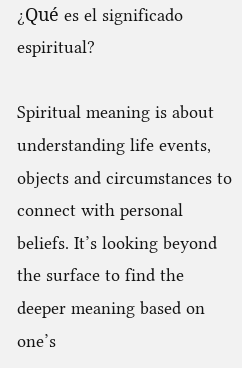¿Qué es el significado espiritual?

Spiritual meaning is about understanding life events, objects and circumstances to connect with personal beliefs. It’s looking beyond the surface to find the deeper meaning based on one’s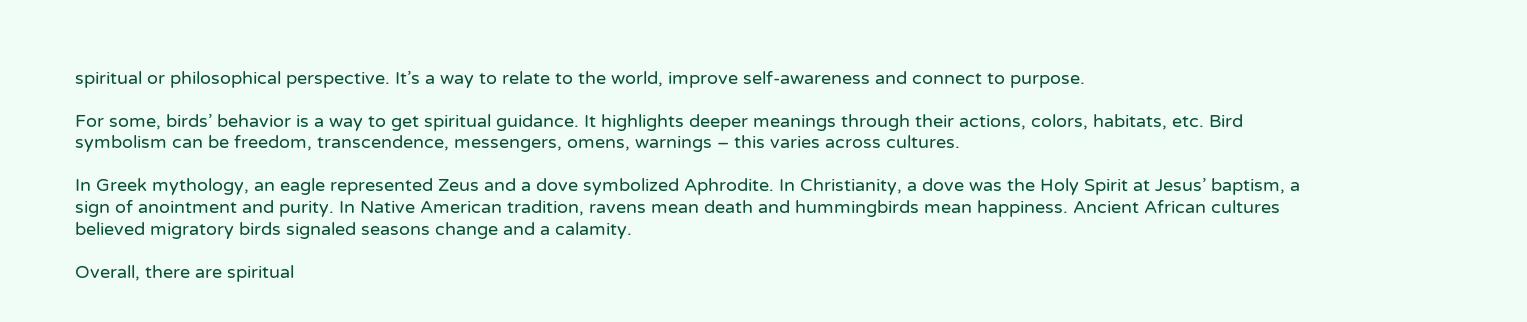spiritual or philosophical perspective. It’s a way to relate to the world, improve self-awareness and connect to purpose.

For some, birds’ behavior is a way to get spiritual guidance. It highlights deeper meanings through their actions, colors, habitats, etc. Bird symbolism can be freedom, transcendence, messengers, omens, warnings – this varies across cultures.

In Greek mythology, an eagle represented Zeus and a dove symbolized Aphrodite. In Christianity, a dove was the Holy Spirit at Jesus’ baptism, a sign of anointment and purity. In Native American tradition, ravens mean death and hummingbirds mean happiness. Ancient African cultures believed migratory birds signaled seasons change and a calamity.

Overall, there are spiritual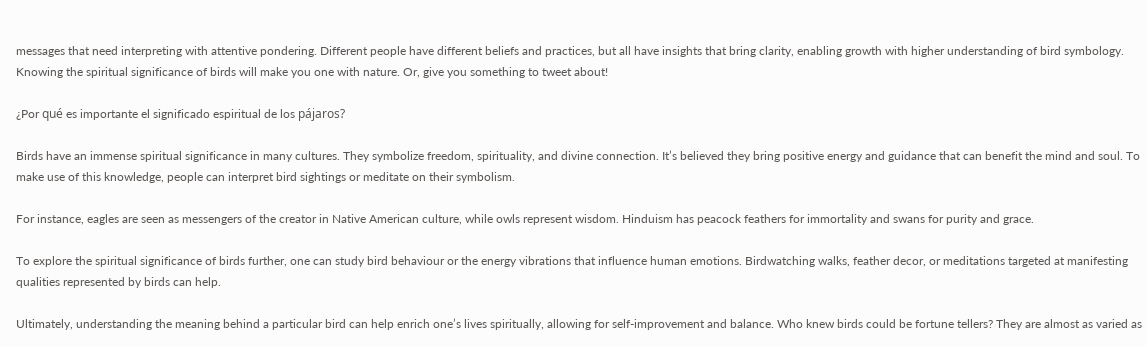messages that need interpreting with attentive pondering. Different people have different beliefs and practices, but all have insights that bring clarity, enabling growth with higher understanding of bird symbology. Knowing the spiritual significance of birds will make you one with nature. Or, give you something to tweet about!

¿Por qué es importante el significado espiritual de los pájaros?

Birds have an immense spiritual significance in many cultures. They symbolize freedom, spirituality, and divine connection. It’s believed they bring positive energy and guidance that can benefit the mind and soul. To make use of this knowledge, people can interpret bird sightings or meditate on their symbolism.

For instance, eagles are seen as messengers of the creator in Native American culture, while owls represent wisdom. Hinduism has peacock feathers for immortality and swans for purity and grace.

To explore the spiritual significance of birds further, one can study bird behaviour or the energy vibrations that influence human emotions. Birdwatching walks, feather decor, or meditations targeted at manifesting qualities represented by birds can help.

Ultimately, understanding the meaning behind a particular bird can help enrich one’s lives spiritually, allowing for self-improvement and balance. Who knew birds could be fortune tellers? They are almost as varied as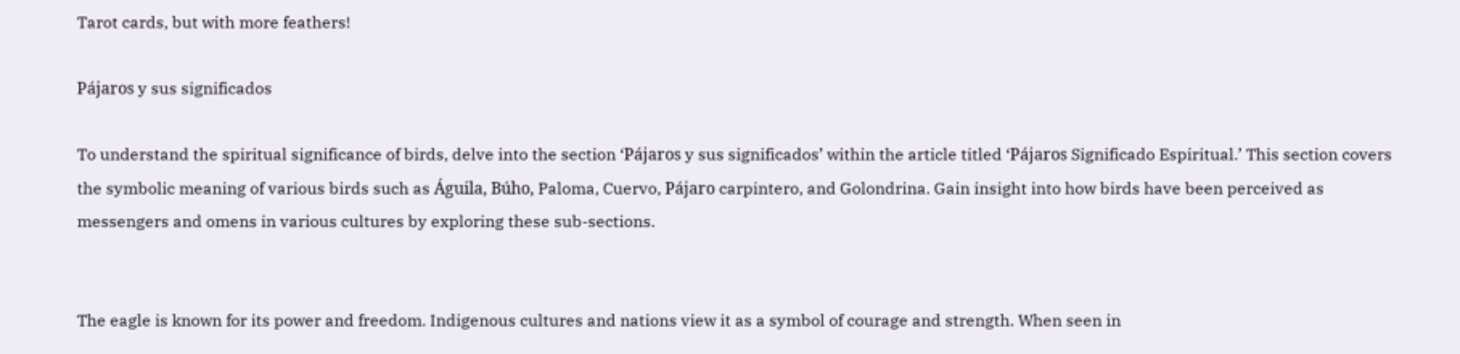Tarot cards, but with more feathers!

Pájaros y sus significados

To understand the spiritual significance of birds, delve into the section ‘Pájaros y sus significados’ within the article titled ‘Pájaros Significado Espiritual.’ This section covers the symbolic meaning of various birds such as Águila, Búho, Paloma, Cuervo, Pájaro carpintero, and Golondrina. Gain insight into how birds have been perceived as messengers and omens in various cultures by exploring these sub-sections.


The eagle is known for its power and freedom. Indigenous cultures and nations view it as a symbol of courage and strength. When seen in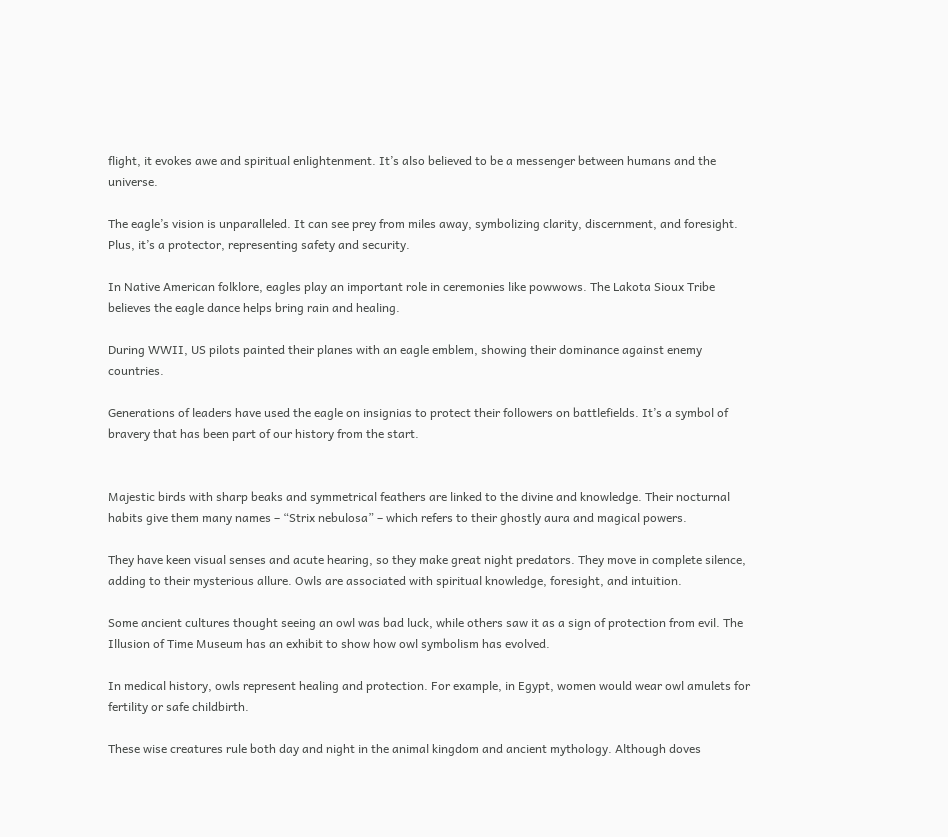flight, it evokes awe and spiritual enlightenment. It’s also believed to be a messenger between humans and the universe.

The eagle’s vision is unparalleled. It can see prey from miles away, symbolizing clarity, discernment, and foresight. Plus, it’s a protector, representing safety and security.

In Native American folklore, eagles play an important role in ceremonies like powwows. The Lakota Sioux Tribe believes the eagle dance helps bring rain and healing.

During WWII, US pilots painted their planes with an eagle emblem, showing their dominance against enemy countries.

Generations of leaders have used the eagle on insignias to protect their followers on battlefields. It’s a symbol of bravery that has been part of our history from the start.


Majestic birds with sharp beaks and symmetrical feathers are linked to the divine and knowledge. Their nocturnal habits give them many names – “Strix nebulosa” – which refers to their ghostly aura and magical powers.

They have keen visual senses and acute hearing, so they make great night predators. They move in complete silence, adding to their mysterious allure. Owls are associated with spiritual knowledge, foresight, and intuition.

Some ancient cultures thought seeing an owl was bad luck, while others saw it as a sign of protection from evil. The Illusion of Time Museum has an exhibit to show how owl symbolism has evolved.

In medical history, owls represent healing and protection. For example, in Egypt, women would wear owl amulets for fertility or safe childbirth.

These wise creatures rule both day and night in the animal kingdom and ancient mythology. Although doves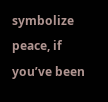symbolize peace, if you’ve been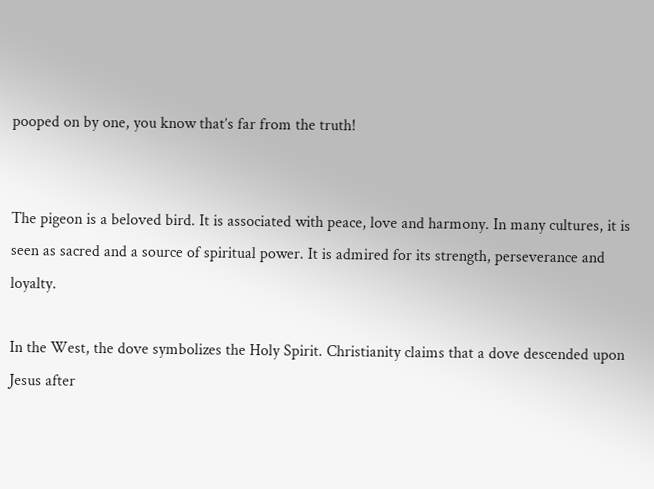pooped on by one, you know that’s far from the truth!


The pigeon is a beloved bird. It is associated with peace, love and harmony. In many cultures, it is seen as sacred and a source of spiritual power. It is admired for its strength, perseverance and loyalty.

In the West, the dove symbolizes the Holy Spirit. Christianity claims that a dove descended upon Jesus after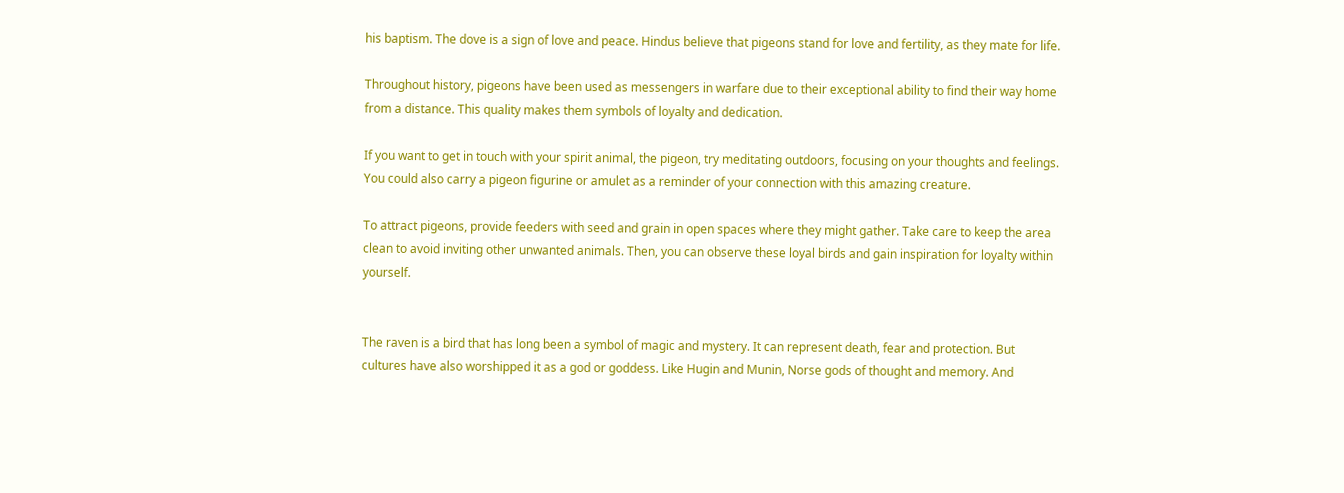his baptism. The dove is a sign of love and peace. Hindus believe that pigeons stand for love and fertility, as they mate for life.

Throughout history, pigeons have been used as messengers in warfare due to their exceptional ability to find their way home from a distance. This quality makes them symbols of loyalty and dedication.

If you want to get in touch with your spirit animal, the pigeon, try meditating outdoors, focusing on your thoughts and feelings. You could also carry a pigeon figurine or amulet as a reminder of your connection with this amazing creature.

To attract pigeons, provide feeders with seed and grain in open spaces where they might gather. Take care to keep the area clean to avoid inviting other unwanted animals. Then, you can observe these loyal birds and gain inspiration for loyalty within yourself.


The raven is a bird that has long been a symbol of magic and mystery. It can represent death, fear and protection. But cultures have also worshipped it as a god or goddess. Like Hugin and Munin, Norse gods of thought and memory. And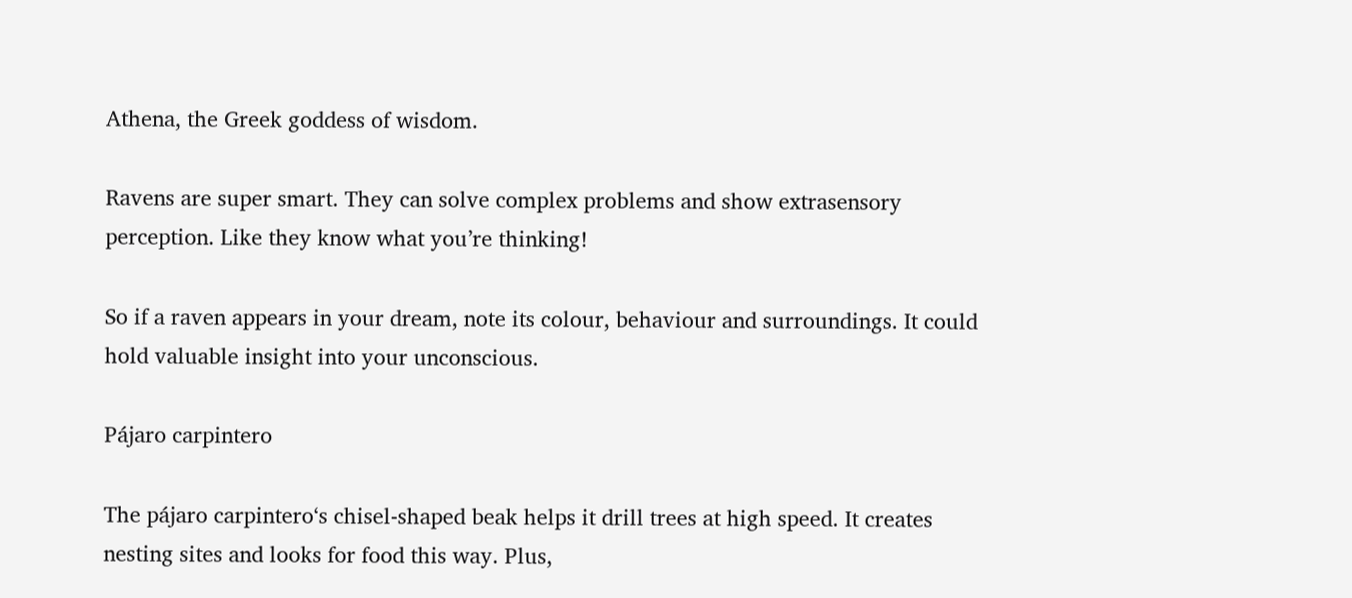Athena, the Greek goddess of wisdom.

Ravens are super smart. They can solve complex problems and show extrasensory perception. Like they know what you’re thinking!

So if a raven appears in your dream, note its colour, behaviour and surroundings. It could hold valuable insight into your unconscious.

Pájaro carpintero

The pájaro carpintero‘s chisel-shaped beak helps it drill trees at high speed. It creates nesting sites and looks for food this way. Plus,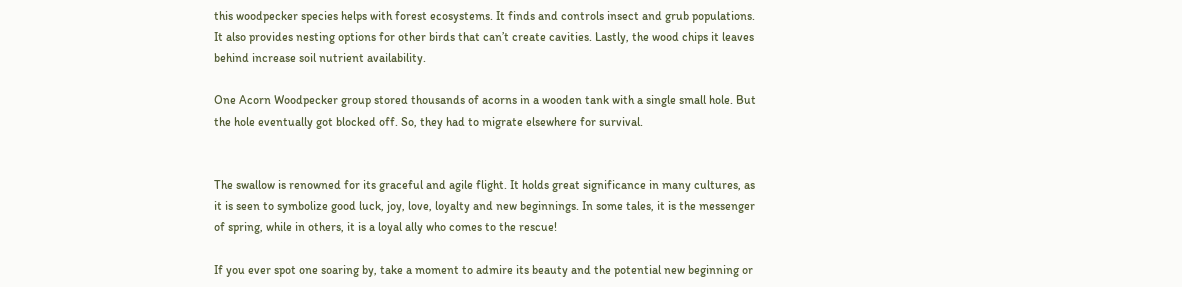this woodpecker species helps with forest ecosystems. It finds and controls insect and grub populations. It also provides nesting options for other birds that can’t create cavities. Lastly, the wood chips it leaves behind increase soil nutrient availability.

One Acorn Woodpecker group stored thousands of acorns in a wooden tank with a single small hole. But the hole eventually got blocked off. So, they had to migrate elsewhere for survival.


The swallow is renowned for its graceful and agile flight. It holds great significance in many cultures, as it is seen to symbolize good luck, joy, love, loyalty and new beginnings. In some tales, it is the messenger of spring, while in others, it is a loyal ally who comes to the rescue!

If you ever spot one soaring by, take a moment to admire its beauty and the potential new beginning or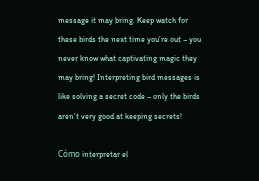message it may bring. Keep watch for these birds the next time you’re out – you never know what captivating magic they may bring! Interpreting bird messages is like solving a secret code – only the birds aren’t very good at keeping secrets!

Cómo interpretar el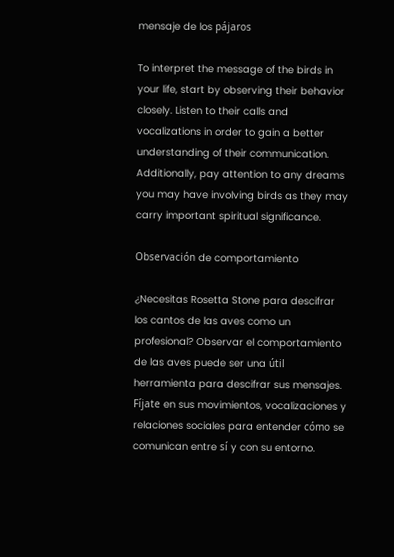mensaje de los pájaros

To interpret the message of the birds in your life, start by observing their behavior closely. Listen to their calls and vocalizations in order to gain a better understanding of their communication. Additionally, pay attention to any dreams you may have involving birds as they may carry important spiritual significance.

Observación de comportamiento

¿Necesitas Rosetta Stone para descifrar los cantos de las aves como un profesional? Observar el comportamiento de las aves puede ser una útil herramienta para descifrar sus mensajes. Fíjate en sus movimientos, vocalizaciones y relaciones sociales para entender cómo se comunican entre sí y con su entorno.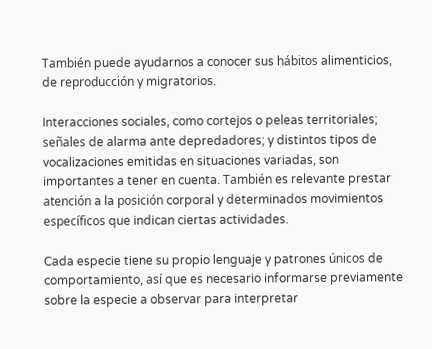También puede ayudarnos a conocer sus hábitos alimenticios, de reproducción y migratorios.

Interacciones sociales, como cortejos o peleas territoriales; señales de alarma ante depredadores; y distintos tipos de vocalizaciones emitidas en situaciones variadas, son importantes a tener en cuenta. También es relevante prestar atención a la posición corporal y determinados movimientos específicos que indican ciertas actividades.

Cada especie tiene su propio lenguaje y patrones únicos de comportamiento, así que es necesario informarse previamente sobre la especie a observar para interpretar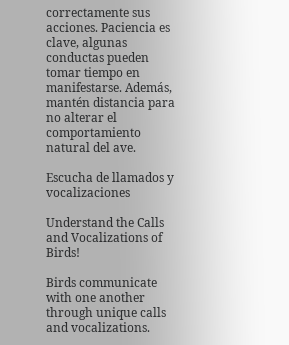correctamente sus acciones. Paciencia es clave, algunas conductas pueden tomar tiempo en manifestarse. Además, mantén distancia para no alterar el comportamiento natural del ave.

Escucha de llamados y vocalizaciones

Understand the Calls and Vocalizations of Birds!

Birds communicate with one another through unique calls and vocalizations.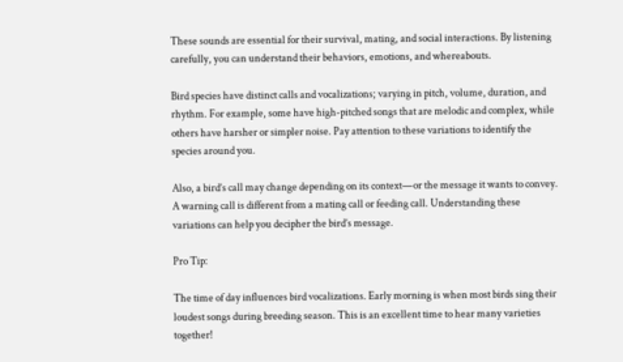These sounds are essential for their survival, mating, and social interactions. By listening carefully, you can understand their behaviors, emotions, and whereabouts.

Bird species have distinct calls and vocalizations; varying in pitch, volume, duration, and rhythm. For example, some have high-pitched songs that are melodic and complex, while others have harsher or simpler noise. Pay attention to these variations to identify the species around you.

Also, a bird’s call may change depending on its context—or the message it wants to convey. A warning call is different from a mating call or feeding call. Understanding these variations can help you decipher the bird’s message.

Pro Tip:

The time of day influences bird vocalizations. Early morning is when most birds sing their loudest songs during breeding season. This is an excellent time to hear many varieties together!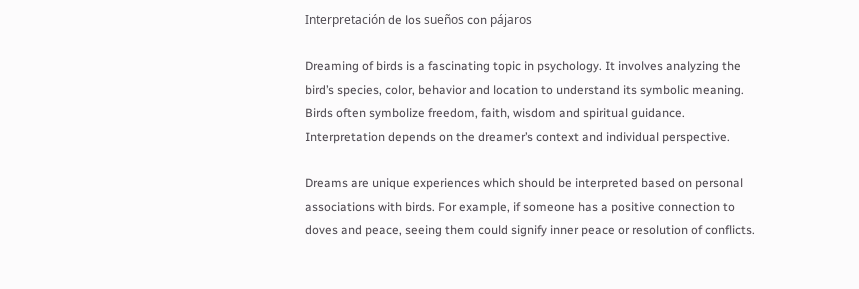Interpretación de los sueños con pájaros

Dreaming of birds is a fascinating topic in psychology. It involves analyzing the bird’s species, color, behavior and location to understand its symbolic meaning. Birds often symbolize freedom, faith, wisdom and spiritual guidance. Interpretation depends on the dreamer’s context and individual perspective.

Dreams are unique experiences which should be interpreted based on personal associations with birds. For example, if someone has a positive connection to doves and peace, seeing them could signify inner peace or resolution of conflicts.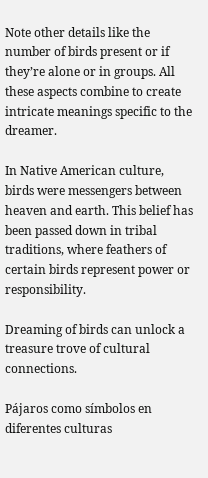Note other details like the number of birds present or if they’re alone or in groups. All these aspects combine to create intricate meanings specific to the dreamer.

In Native American culture, birds were messengers between heaven and earth. This belief has been passed down in tribal traditions, where feathers of certain birds represent power or responsibility.

Dreaming of birds can unlock a treasure trove of cultural connections.

Pájaros como símbolos en diferentes culturas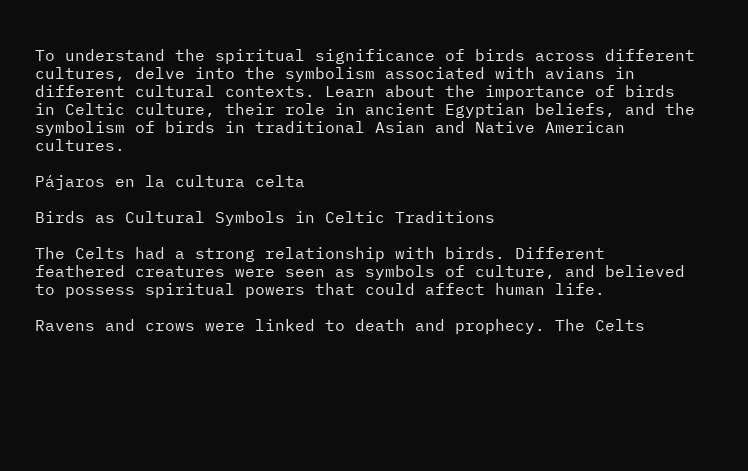To understand the spiritual significance of birds across different cultures, delve into the symbolism associated with avians in different cultural contexts. Learn about the importance of birds in Celtic culture, their role in ancient Egyptian beliefs, and the symbolism of birds in traditional Asian and Native American cultures.

Pájaros en la cultura celta

Birds as Cultural Symbols in Celtic Traditions

The Celts had a strong relationship with birds. Different feathered creatures were seen as symbols of culture, and believed to possess spiritual powers that could affect human life.

Ravens and crows were linked to death and prophecy. The Celts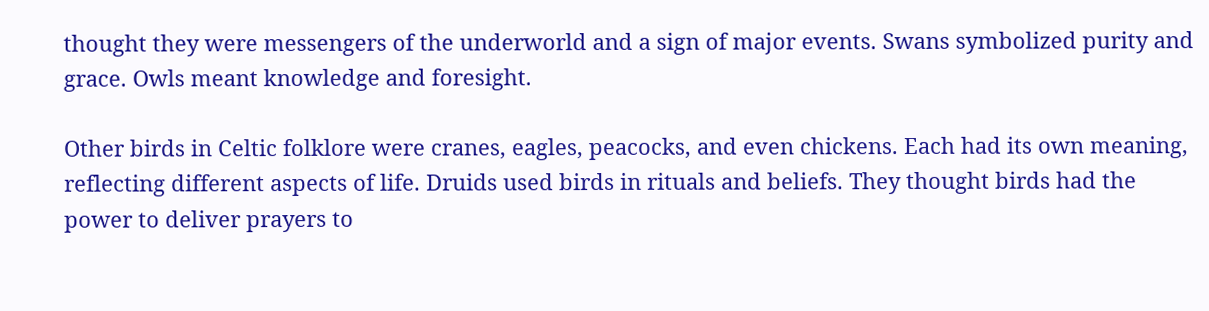thought they were messengers of the underworld and a sign of major events. Swans symbolized purity and grace. Owls meant knowledge and foresight.

Other birds in Celtic folklore were cranes, eagles, peacocks, and even chickens. Each had its own meaning, reflecting different aspects of life. Druids used birds in rituals and beliefs. They thought birds had the power to deliver prayers to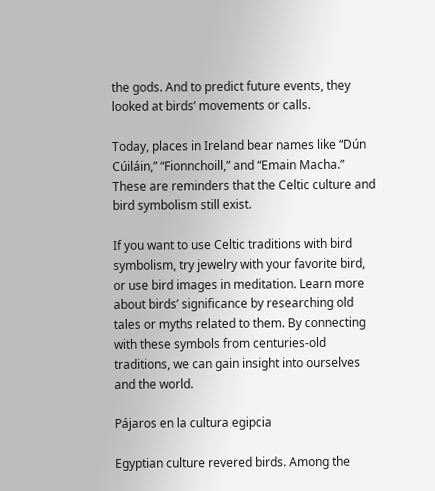the gods. And to predict future events, they looked at birds’ movements or calls.

Today, places in Ireland bear names like “Dún Cúiláin,” “Fionnchoill,” and “Emain Macha.” These are reminders that the Celtic culture and bird symbolism still exist.

If you want to use Celtic traditions with bird symbolism, try jewelry with your favorite bird, or use bird images in meditation. Learn more about birds’ significance by researching old tales or myths related to them. By connecting with these symbols from centuries-old traditions, we can gain insight into ourselves and the world.

Pájaros en la cultura egipcia

Egyptian culture revered birds. Among the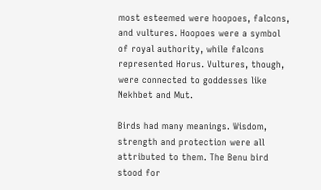most esteemed were hoopoes, falcons, and vultures. Hoopoes were a symbol of royal authority, while falcons represented Horus. Vultures, though, were connected to goddesses like Nekhbet and Mut.

Birds had many meanings. Wisdom, strength and protection were all attributed to them. The Benu bird stood for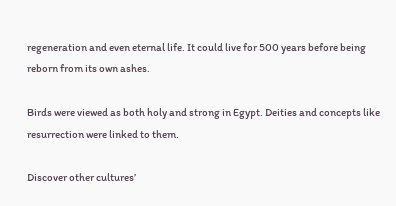regeneration and even eternal life. It could live for 500 years before being reborn from its own ashes.

Birds were viewed as both holy and strong in Egypt. Deities and concepts like resurrection were linked to them.

Discover other cultures’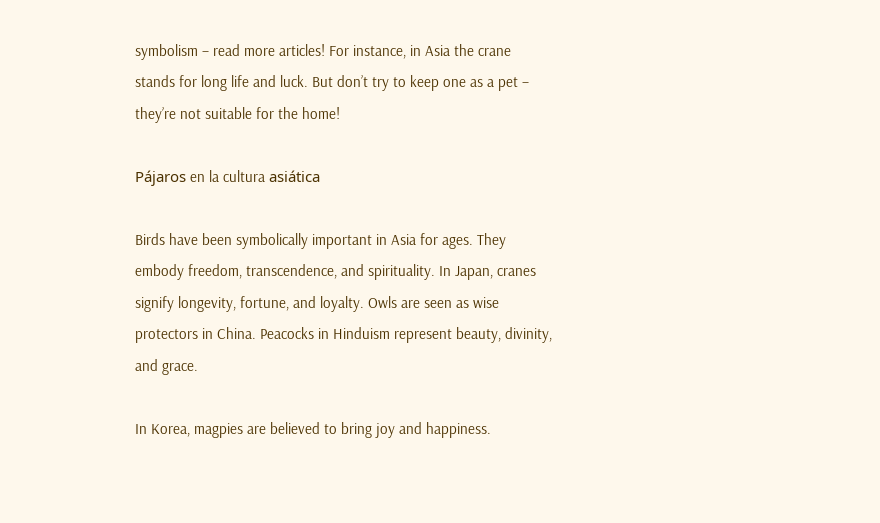symbolism – read more articles! For instance, in Asia the crane stands for long life and luck. But don’t try to keep one as a pet – they’re not suitable for the home!

Pájaros en la cultura asiática

Birds have been symbolically important in Asia for ages. They embody freedom, transcendence, and spirituality. In Japan, cranes signify longevity, fortune, and loyalty. Owls are seen as wise protectors in China. Peacocks in Hinduism represent beauty, divinity, and grace.

In Korea, magpies are believed to bring joy and happiness.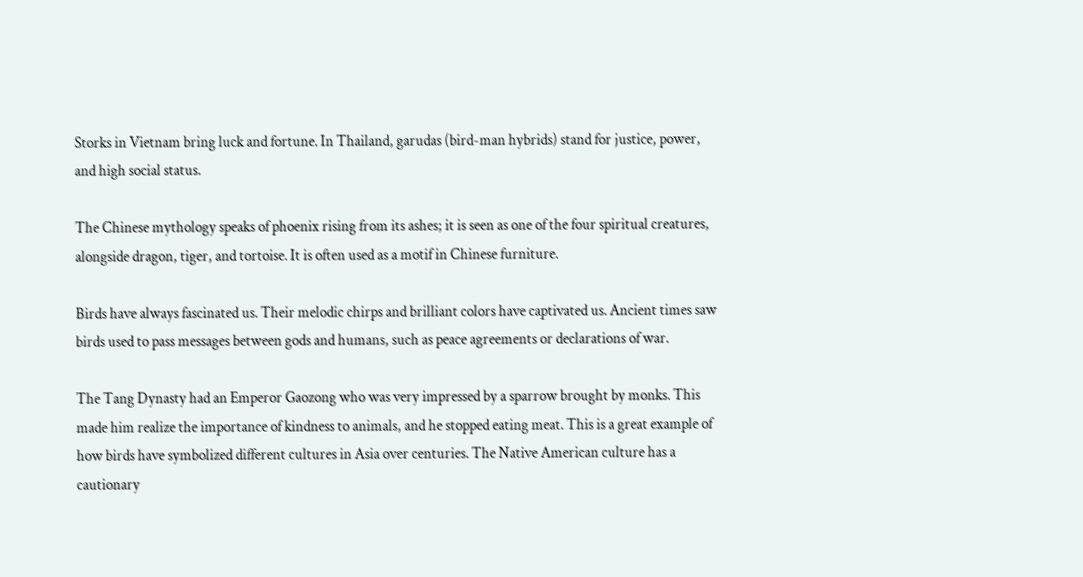Storks in Vietnam bring luck and fortune. In Thailand, garudas (bird-man hybrids) stand for justice, power, and high social status.

The Chinese mythology speaks of phoenix rising from its ashes; it is seen as one of the four spiritual creatures, alongside dragon, tiger, and tortoise. It is often used as a motif in Chinese furniture.

Birds have always fascinated us. Their melodic chirps and brilliant colors have captivated us. Ancient times saw birds used to pass messages between gods and humans, such as peace agreements or declarations of war.

The Tang Dynasty had an Emperor Gaozong who was very impressed by a sparrow brought by monks. This made him realize the importance of kindness to animals, and he stopped eating meat. This is a great example of how birds have symbolized different cultures in Asia over centuries. The Native American culture has a cautionary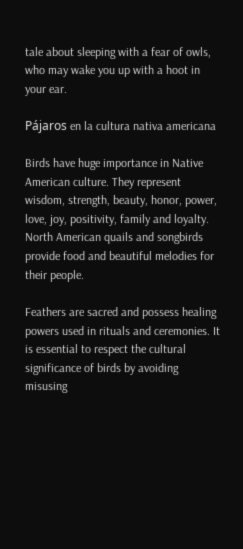tale about sleeping with a fear of owls, who may wake you up with a hoot in your ear.

Pájaros en la cultura nativa americana

Birds have huge importance in Native American culture. They represent wisdom, strength, beauty, honor, power, love, joy, positivity, family and loyalty. North American quails and songbirds provide food and beautiful melodies for their people.

Feathers are sacred and possess healing powers used in rituals and ceremonies. It is essential to respect the cultural significance of birds by avoiding misusing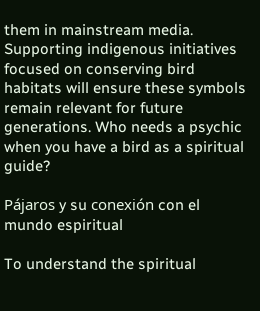them in mainstream media. Supporting indigenous initiatives focused on conserving bird habitats will ensure these symbols remain relevant for future generations. Who needs a psychic when you have a bird as a spiritual guide?

Pájaros y su conexión con el mundo espiritual

To understand the spiritual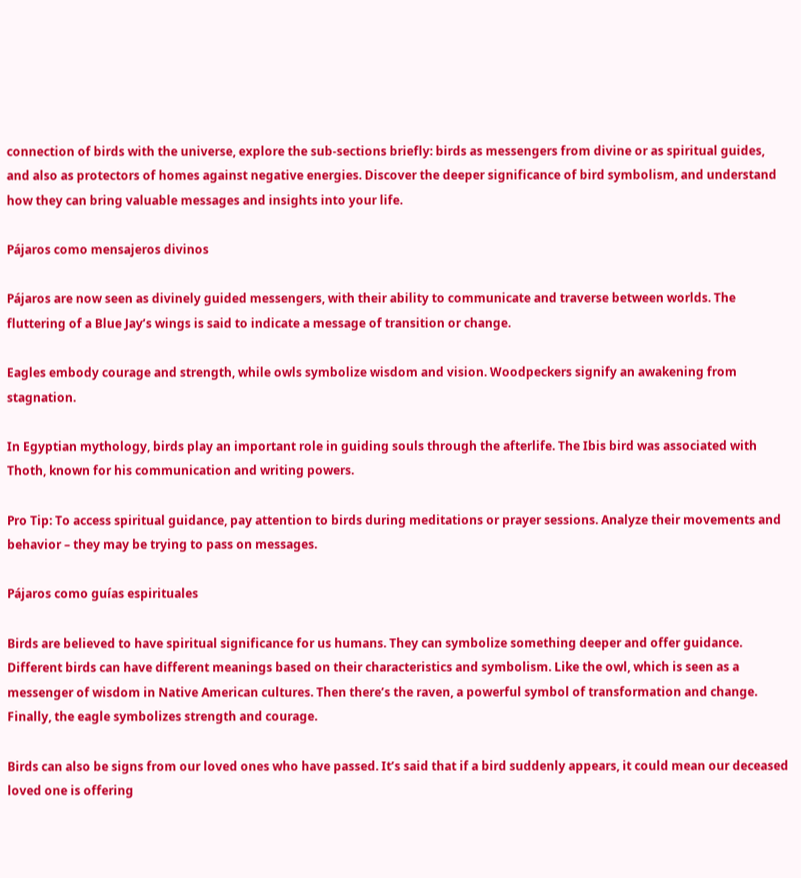connection of birds with the universe, explore the sub-sections briefly: birds as messengers from divine or as spiritual guides, and also as protectors of homes against negative energies. Discover the deeper significance of bird symbolism, and understand how they can bring valuable messages and insights into your life.

Pájaros como mensajeros divinos

Pájaros are now seen as divinely guided messengers, with their ability to communicate and traverse between worlds. The fluttering of a Blue Jay’s wings is said to indicate a message of transition or change.

Eagles embody courage and strength, while owls symbolize wisdom and vision. Woodpeckers signify an awakening from stagnation.

In Egyptian mythology, birds play an important role in guiding souls through the afterlife. The Ibis bird was associated with Thoth, known for his communication and writing powers.

Pro Tip: To access spiritual guidance, pay attention to birds during meditations or prayer sessions. Analyze their movements and behavior – they may be trying to pass on messages.

Pájaros como guías espirituales

Birds are believed to have spiritual significance for us humans. They can symbolize something deeper and offer guidance. Different birds can have different meanings based on their characteristics and symbolism. Like the owl, which is seen as a messenger of wisdom in Native American cultures. Then there’s the raven, a powerful symbol of transformation and change. Finally, the eagle symbolizes strength and courage.

Birds can also be signs from our loved ones who have passed. It’s said that if a bird suddenly appears, it could mean our deceased loved one is offering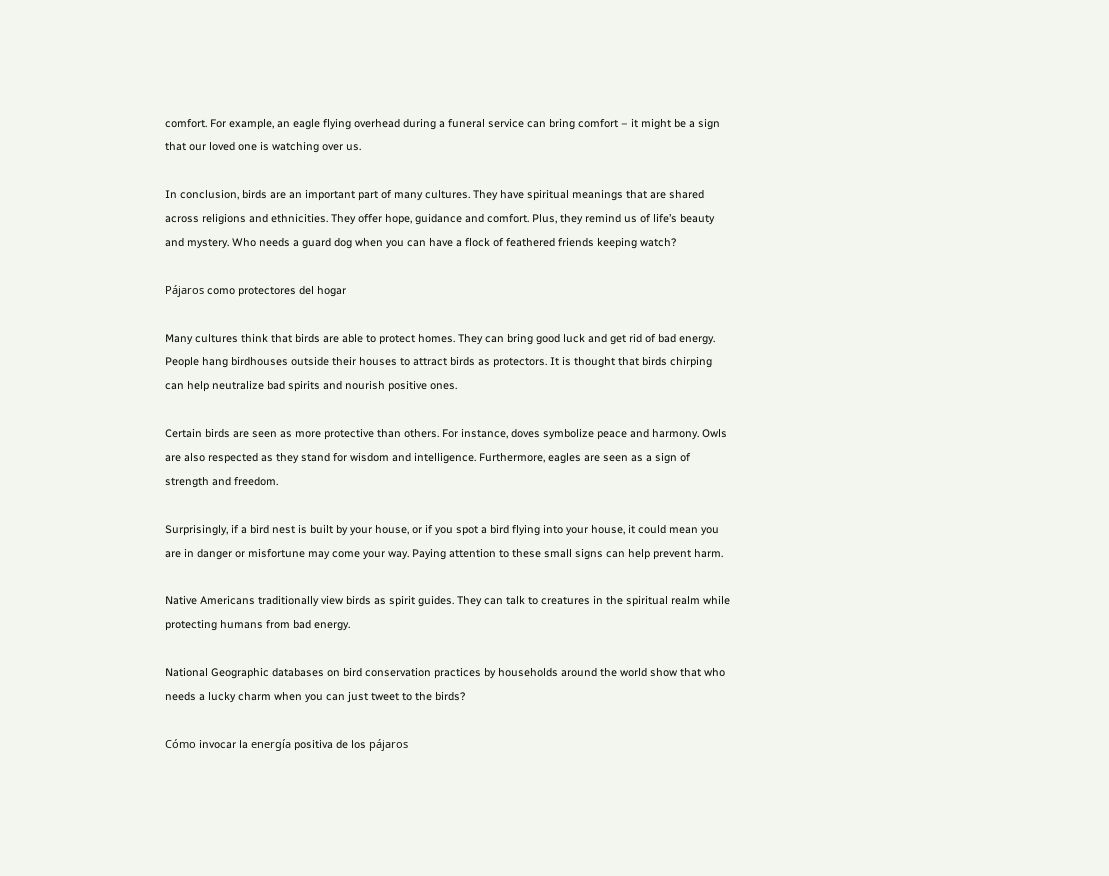comfort. For example, an eagle flying overhead during a funeral service can bring comfort – it might be a sign that our loved one is watching over us.

In conclusion, birds are an important part of many cultures. They have spiritual meanings that are shared across religions and ethnicities. They offer hope, guidance and comfort. Plus, they remind us of life’s beauty and mystery. Who needs a guard dog when you can have a flock of feathered friends keeping watch?

Pájaros como protectores del hogar

Many cultures think that birds are able to protect homes. They can bring good luck and get rid of bad energy. People hang birdhouses outside their houses to attract birds as protectors. It is thought that birds chirping can help neutralize bad spirits and nourish positive ones.

Certain birds are seen as more protective than others. For instance, doves symbolize peace and harmony. Owls are also respected as they stand for wisdom and intelligence. Furthermore, eagles are seen as a sign of strength and freedom.

Surprisingly, if a bird nest is built by your house, or if you spot a bird flying into your house, it could mean you are in danger or misfortune may come your way. Paying attention to these small signs can help prevent harm.

Native Americans traditionally view birds as spirit guides. They can talk to creatures in the spiritual realm while protecting humans from bad energy.

National Geographic databases on bird conservation practices by households around the world show that who needs a lucky charm when you can just tweet to the birds?

Cómo invocar la energía positiva de los pájaros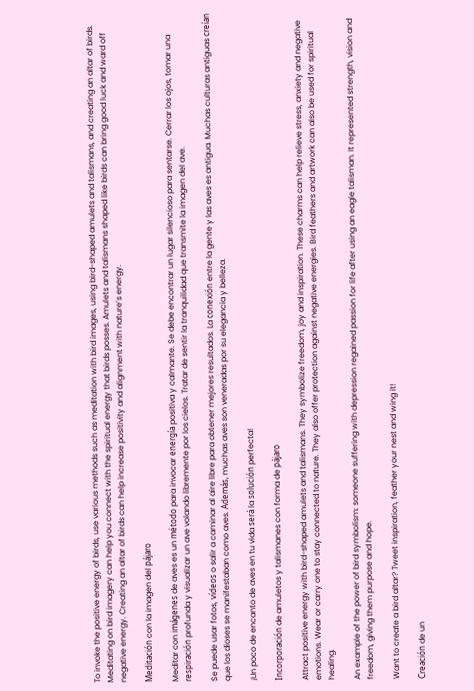To invoke the positive energy of birds, use various methods such as meditation with bird images, using bird-shaped amulets and talismans, and creating an altar of birds. Meditating on bird imagery can help you connect with the spiritual energy that birds posses. Amulets and talismans shaped like birds can bring good luck and ward off negative energy. Creating an altar of birds can help increase positivity and alignment with nature’s energy.

Meditación con la imagen del pájaro

Meditar con imágenes de aves es un método para invocar energía positiva y calmante. Se debe encontrar un lugar silencioso para sentarse. Cerrar los ojos, tomar una respiración profunda y visualizar un ave volando libremente por los cielos. Tratar de sentir la tranquilidad que transmite la imagen del ave.

Se puede usar fotos, vídeos o salir a caminar al aire libre para obtener mejores resultados. La conexión entre la gente y las aves es antigua. Muchas culturas antiguas creían que los dioses se manifestaban como aves. Además, muchas aves son veneradas por su elegancia y belleza.

¡Un poco de encanto de aves en tu vida será la solución perfecta!

Incorporación de amuletos y talismanes con forma de pájaro

Attract positive energy with bird-shaped amulets and talismans. They symbolize freedom, joy and inspiration. These charms can help relieve stress, anxiety and negative emotions. Wear or carry one to stay connected to nature. They also offer protection against negative energies. Bird feathers and artwork can also be used for spiritual healing.

An example of the power of bird symbolism: someone suffering with depression regained passion for life after using an eagle talisman. It represented strength, vision and freedom, giving them purpose and hope.

Want to create a bird altar? Tweet inspiration, feather your nest and wing it!

Creación de un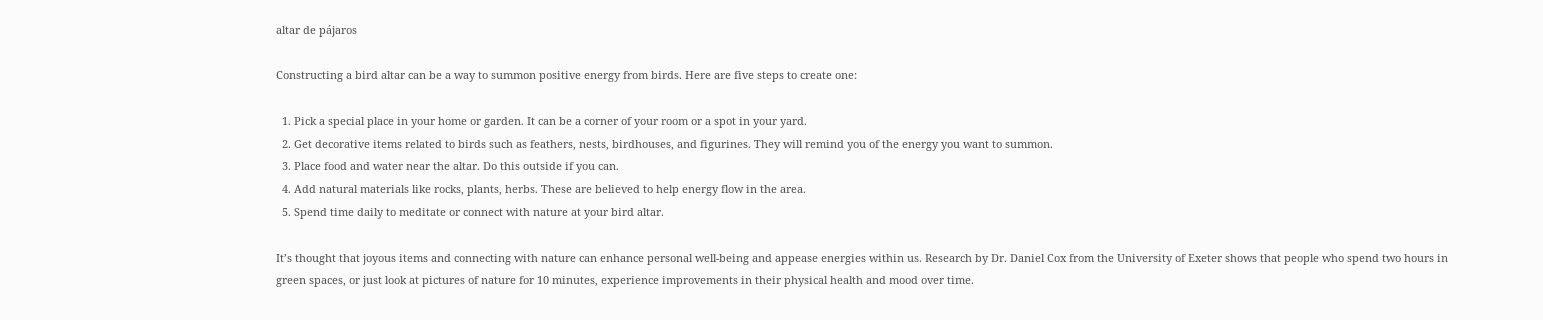altar de pájaros

Constructing a bird altar can be a way to summon positive energy from birds. Here are five steps to create one:

  1. Pick a special place in your home or garden. It can be a corner of your room or a spot in your yard.
  2. Get decorative items related to birds such as feathers, nests, birdhouses, and figurines. They will remind you of the energy you want to summon.
  3. Place food and water near the altar. Do this outside if you can.
  4. Add natural materials like rocks, plants, herbs. These are believed to help energy flow in the area.
  5. Spend time daily to meditate or connect with nature at your bird altar.

It’s thought that joyous items and connecting with nature can enhance personal well-being and appease energies within us. Research by Dr. Daniel Cox from the University of Exeter shows that people who spend two hours in green spaces, or just look at pictures of nature for 10 minutes, experience improvements in their physical health and mood over time.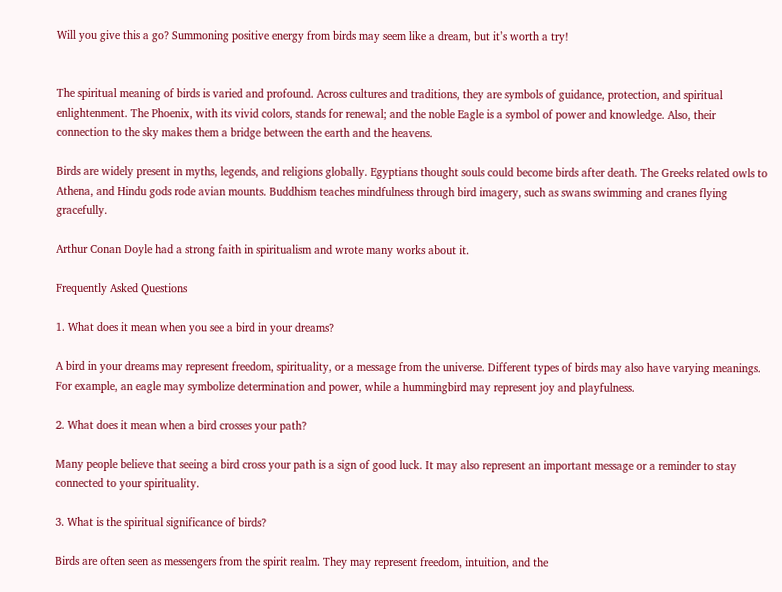Will you give this a go? Summoning positive energy from birds may seem like a dream, but it’s worth a try!


The spiritual meaning of birds is varied and profound. Across cultures and traditions, they are symbols of guidance, protection, and spiritual enlightenment. The Phoenix, with its vivid colors, stands for renewal; and the noble Eagle is a symbol of power and knowledge. Also, their connection to the sky makes them a bridge between the earth and the heavens.

Birds are widely present in myths, legends, and religions globally. Egyptians thought souls could become birds after death. The Greeks related owls to Athena, and Hindu gods rode avian mounts. Buddhism teaches mindfulness through bird imagery, such as swans swimming and cranes flying gracefully.

Arthur Conan Doyle had a strong faith in spiritualism and wrote many works about it.

Frequently Asked Questions

1. What does it mean when you see a bird in your dreams?

A bird in your dreams may represent freedom, spirituality, or a message from the universe. Different types of birds may also have varying meanings. For example, an eagle may symbolize determination and power, while a hummingbird may represent joy and playfulness.

2. What does it mean when a bird crosses your path?

Many people believe that seeing a bird cross your path is a sign of good luck. It may also represent an important message or a reminder to stay connected to your spirituality.

3. What is the spiritual significance of birds?

Birds are often seen as messengers from the spirit realm. They may represent freedom, intuition, and the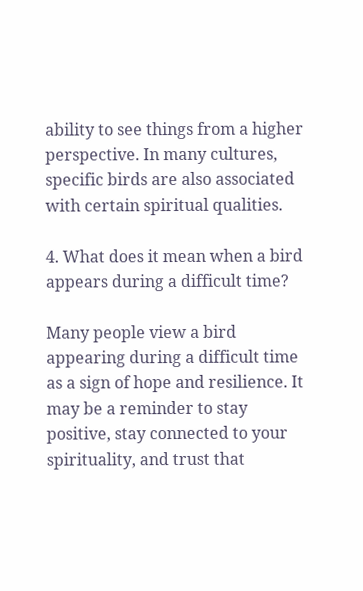ability to see things from a higher perspective. In many cultures, specific birds are also associated with certain spiritual qualities.

4. What does it mean when a bird appears during a difficult time?

Many people view a bird appearing during a difficult time as a sign of hope and resilience. It may be a reminder to stay positive, stay connected to your spirituality, and trust that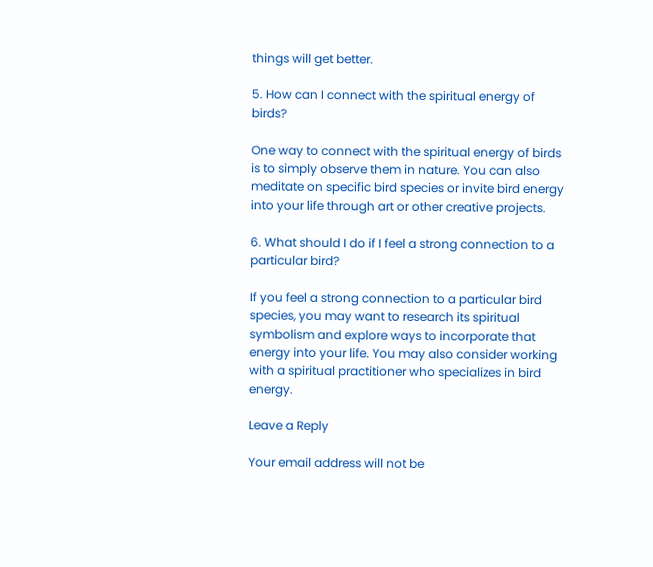things will get better.

5. How can I connect with the spiritual energy of birds?

One way to connect with the spiritual energy of birds is to simply observe them in nature. You can also meditate on specific bird species or invite bird energy into your life through art or other creative projects.

6. What should I do if I feel a strong connection to a particular bird?

If you feel a strong connection to a particular bird species, you may want to research its spiritual symbolism and explore ways to incorporate that energy into your life. You may also consider working with a spiritual practitioner who specializes in bird energy.

Leave a Reply

Your email address will not be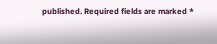published. Required fields are marked *